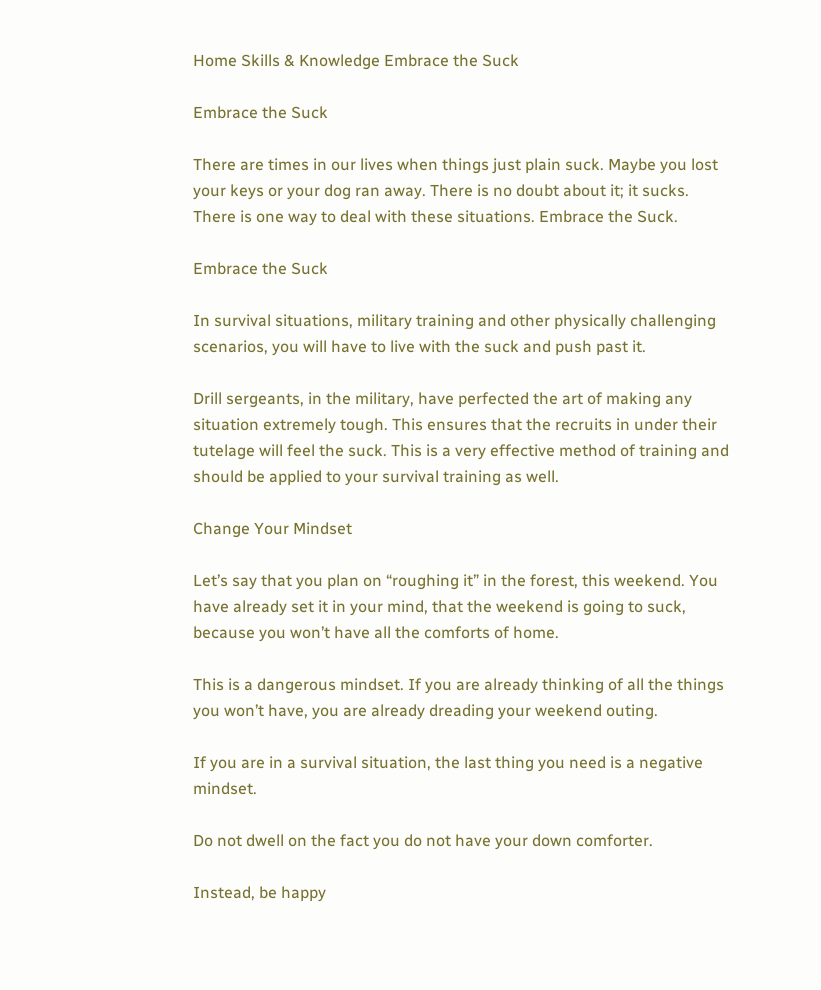Home Skills & Knowledge Embrace the Suck

Embrace the Suck

There are times in our lives when things just plain suck. Maybe you lost your keys or your dog ran away. There is no doubt about it; it sucks. There is one way to deal with these situations. Embrace the Suck.

Embrace the Suck

In survival situations, military training and other physically challenging scenarios, you will have to live with the suck and push past it.

Drill sergeants, in the military, have perfected the art of making any situation extremely tough. This ensures that the recruits in under their tutelage will feel the suck. This is a very effective method of training and should be applied to your survival training as well.

Change Your Mindset

Let’s say that you plan on “roughing it” in the forest, this weekend. You have already set it in your mind, that the weekend is going to suck, because you won’t have all the comforts of home.

This is a dangerous mindset. If you are already thinking of all the things you won’t have, you are already dreading your weekend outing.

If you are in a survival situation, the last thing you need is a negative mindset.

Do not dwell on the fact you do not have your down comforter.

Instead, be happy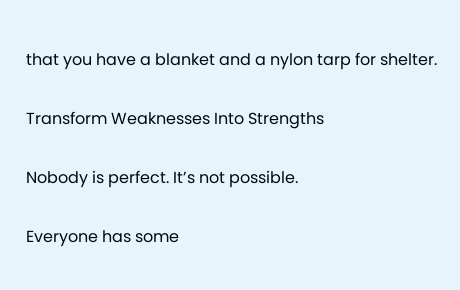that you have a blanket and a nylon tarp for shelter.

Transform Weaknesses Into Strengths

Nobody is perfect. It’s not possible.

Everyone has some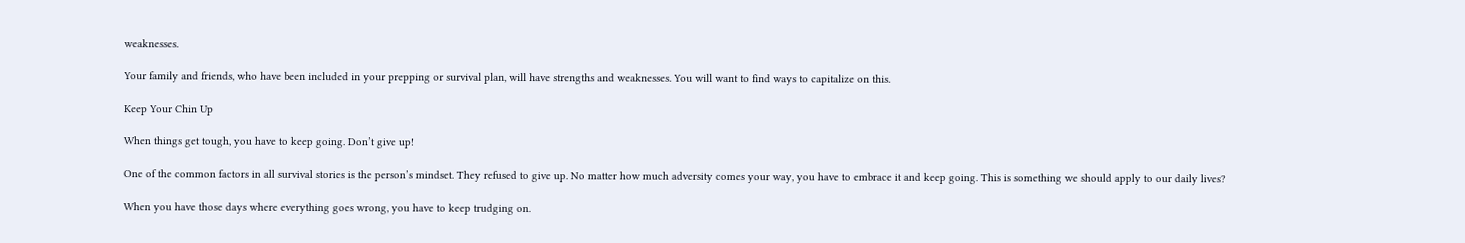weaknesses.

Your family and friends, who have been included in your prepping or survival plan, will have strengths and weaknesses. You will want to find ways to capitalize on this.

Keep Your Chin Up

When things get tough, you have to keep going. Don’t give up!

One of the common factors in all survival stories is the person’s mindset. They refused to give up. No matter how much adversity comes your way, you have to embrace it and keep going. This is something we should apply to our daily lives?

When you have those days where everything goes wrong, you have to keep trudging on.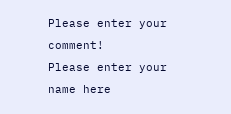Please enter your comment!
Please enter your name here